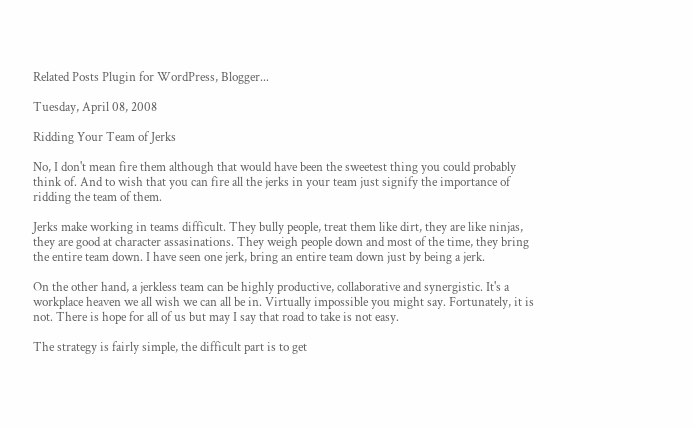Related Posts Plugin for WordPress, Blogger...

Tuesday, April 08, 2008

Ridding Your Team of Jerks

No, I don't mean fire them although that would have been the sweetest thing you could probably think of. And to wish that you can fire all the jerks in your team just signify the importance of ridding the team of them.

Jerks make working in teams difficult. They bully people, treat them like dirt, they are like ninjas, they are good at character assasinations. They weigh people down and most of the time, they bring the entire team down. I have seen one jerk, bring an entire team down just by being a jerk.

On the other hand, a jerkless team can be highly productive, collaborative and synergistic. It's a workplace heaven we all wish we can all be in. Virtually impossible you might say. Fortunately, it is not. There is hope for all of us but may I say that road to take is not easy.

The strategy is fairly simple, the difficult part is to get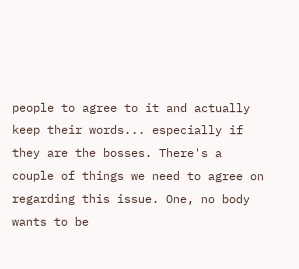people to agree to it and actually keep their words... especially if they are the bosses. There's a couple of things we need to agree on regarding this issue. One, no body wants to be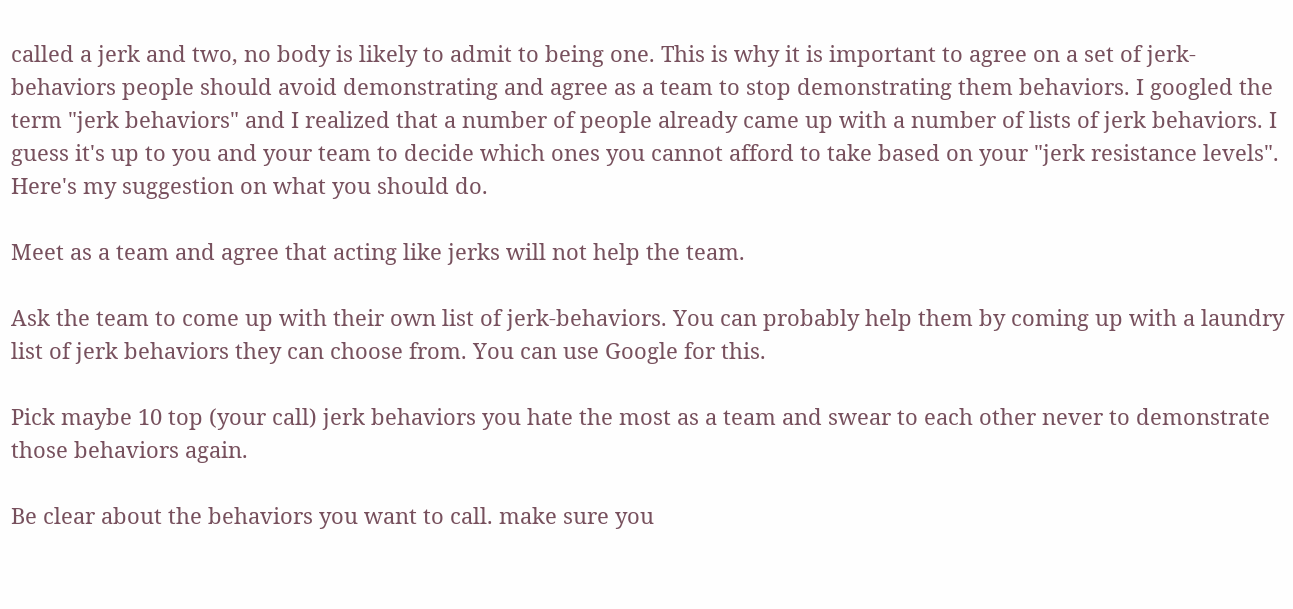called a jerk and two, no body is likely to admit to being one. This is why it is important to agree on a set of jerk-behaviors people should avoid demonstrating and agree as a team to stop demonstrating them behaviors. I googled the term "jerk behaviors" and I realized that a number of people already came up with a number of lists of jerk behaviors. I guess it's up to you and your team to decide which ones you cannot afford to take based on your "jerk resistance levels". Here's my suggestion on what you should do.

Meet as a team and agree that acting like jerks will not help the team.

Ask the team to come up with their own list of jerk-behaviors. You can probably help them by coming up with a laundry list of jerk behaviors they can choose from. You can use Google for this.

Pick maybe 10 top (your call) jerk behaviors you hate the most as a team and swear to each other never to demonstrate those behaviors again.

Be clear about the behaviors you want to call. make sure you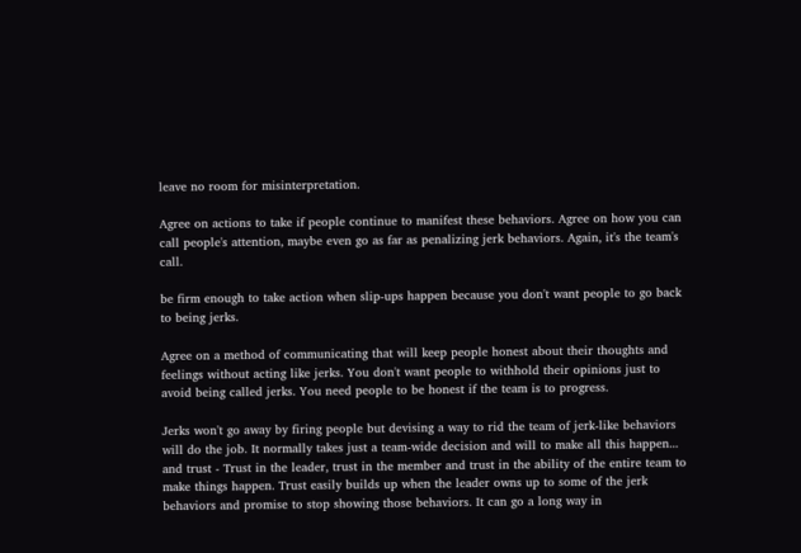leave no room for misinterpretation.

Agree on actions to take if people continue to manifest these behaviors. Agree on how you can call people's attention, maybe even go as far as penalizing jerk behaviors. Again, it's the team's call.

be firm enough to take action when slip-ups happen because you don't want people to go back to being jerks.

Agree on a method of communicating that will keep people honest about their thoughts and feelings without acting like jerks. You don't want people to withhold their opinions just to avoid being called jerks. You need people to be honest if the team is to progress.

Jerks won't go away by firing people but devising a way to rid the team of jerk-like behaviors will do the job. It normally takes just a team-wide decision and will to make all this happen... and trust - Trust in the leader, trust in the member and trust in the ability of the entire team to make things happen. Trust easily builds up when the leader owns up to some of the jerk behaviors and promise to stop showing those behaviors. It can go a long way in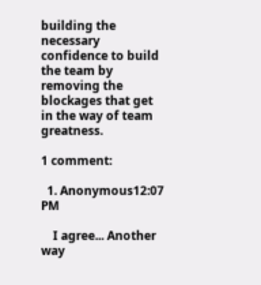building the necessary confidence to build the team by removing the blockages that get in the way of team greatness.

1 comment:

  1. Anonymous12:07 PM

    I agree... Another way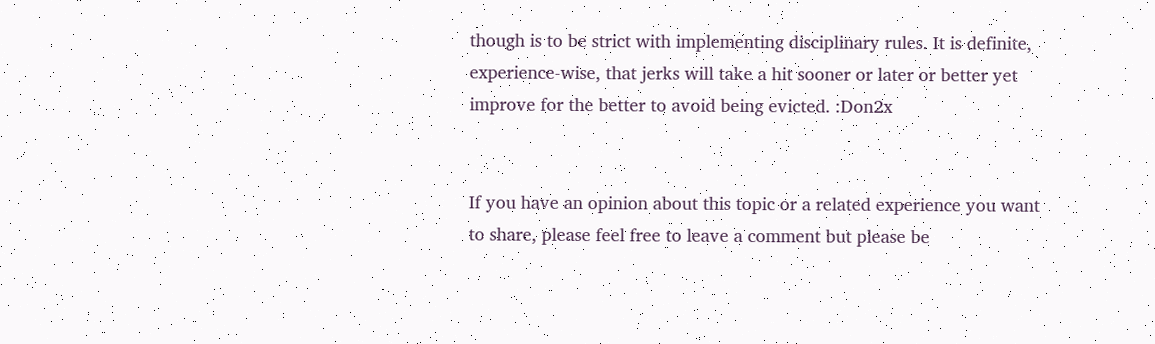though is to be strict with implementing disciplinary rules. It is definite, experience-wise, that jerks will take a hit sooner or later or better yet improve for the better to avoid being evicted. :Don2x


If you have an opinion about this topic or a related experience you want to share, please feel free to leave a comment but please be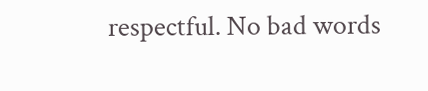respectful. No bad words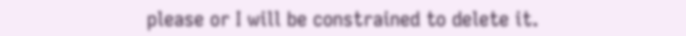please or I will be constrained to delete it.